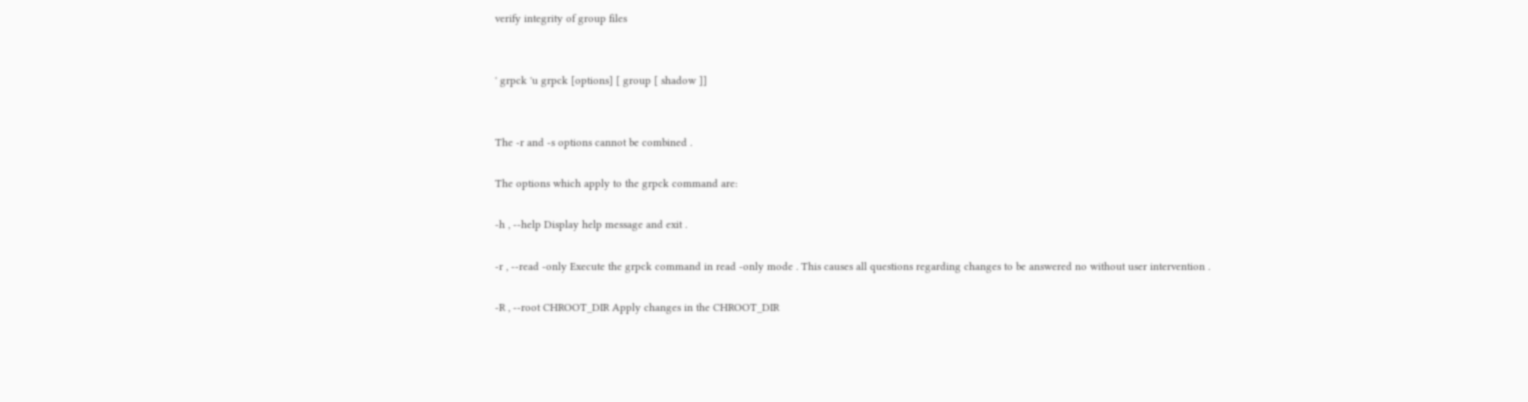verify integrity of group files


' grpck 'u grpck [options] [ group [ shadow ]]


The -r and -s options cannot be combined .

The options which apply to the grpck command are:

-h , --help Display help message and exit .

-r , --read -only Execute the grpck command in read -only mode . This causes all questions regarding changes to be answered no without user intervention .

-R , --root CHROOT_DIR Apply changes in the CHROOT_DIR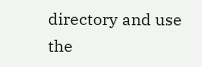directory and use the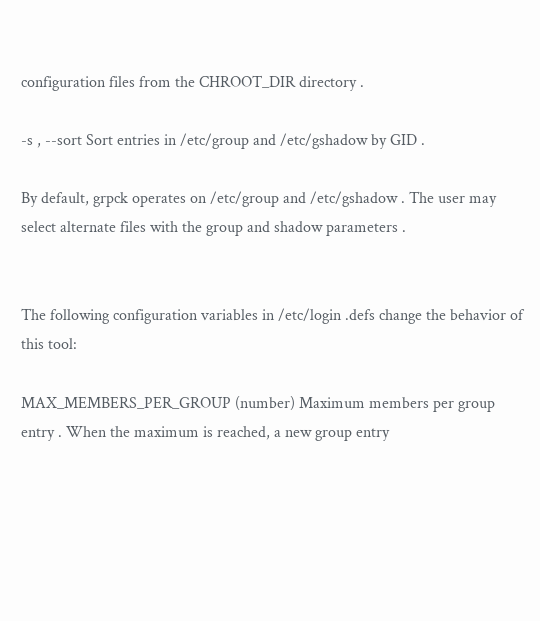configuration files from the CHROOT_DIR directory .

-s , --sort Sort entries in /etc/group and /etc/gshadow by GID .

By default, grpck operates on /etc/group and /etc/gshadow . The user may select alternate files with the group and shadow parameters .


The following configuration variables in /etc/login .defs change the behavior of this tool:

MAX_MEMBERS_PER_GROUP (number) Maximum members per group entry . When the maximum is reached, a new group entry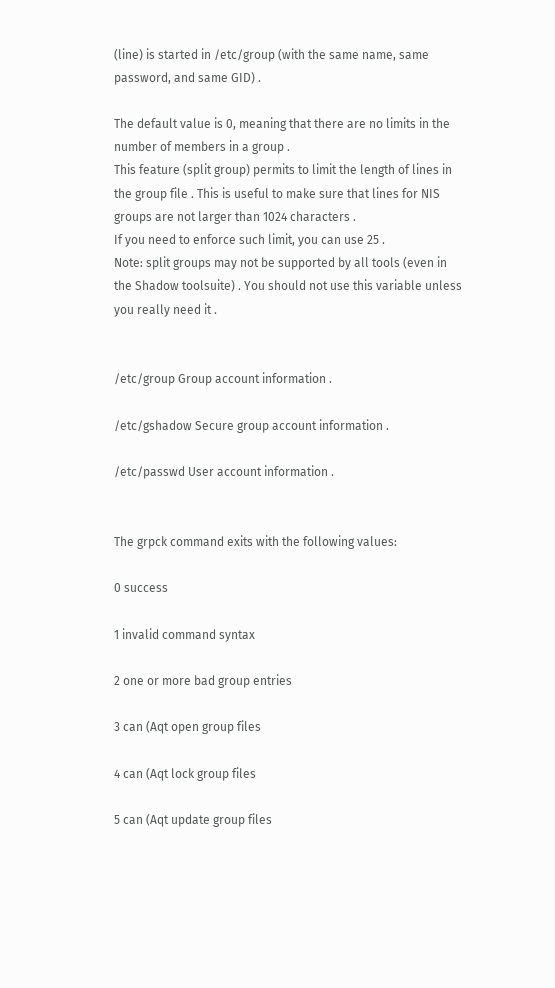(line) is started in /etc/group (with the same name, same password, and same GID) .

The default value is 0, meaning that there are no limits in the number of members in a group .
This feature (split group) permits to limit the length of lines in the group file . This is useful to make sure that lines for NIS groups are not larger than 1024 characters .
If you need to enforce such limit, you can use 25 .
Note: split groups may not be supported by all tools (even in the Shadow toolsuite) . You should not use this variable unless you really need it .


/etc/group Group account information .

/etc/gshadow Secure group account information .

/etc/passwd User account information .


The grpck command exits with the following values:

0 success

1 invalid command syntax

2 one or more bad group entries

3 can (Aqt open group files

4 can (Aqt lock group files

5 can (Aqt update group files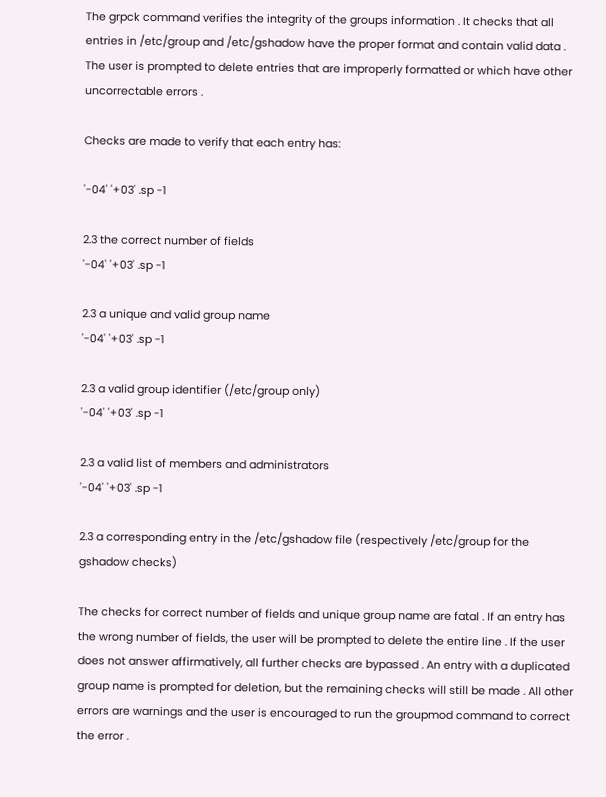The grpck command verifies the integrity of the groups information . It checks that all entries in /etc/group and /etc/gshadow have the proper format and contain valid data . The user is prompted to delete entries that are improperly formatted or which have other uncorrectable errors .

Checks are made to verify that each entry has:

'-04' '+03' .sp -1

2.3 the correct number of fields
'-04' '+03' .sp -1

2.3 a unique and valid group name
'-04' '+03' .sp -1

2.3 a valid group identifier (/etc/group only)
'-04' '+03' .sp -1

2.3 a valid list of members and administrators
'-04' '+03' .sp -1

2.3 a corresponding entry in the /etc/gshadow file (respectively /etc/group for the gshadow checks)

The checks for correct number of fields and unique group name are fatal . If an entry has the wrong number of fields, the user will be prompted to delete the entire line . If the user does not answer affirmatively, all further checks are bypassed . An entry with a duplicated group name is prompted for deletion, but the remaining checks will still be made . All other errors are warnings and the user is encouraged to run the groupmod command to correct the error .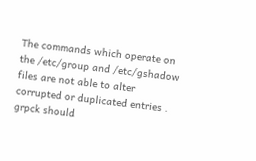The commands which operate on the /etc/group and /etc/gshadow files are not able to alter corrupted or duplicated entries . grpck should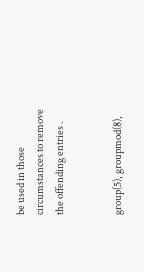be used in those circumstances to remove the offending entries .


group(5), groupmod(8),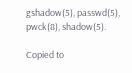gshadow(5), passwd(5), pwck(8), shadow(5).

Copied to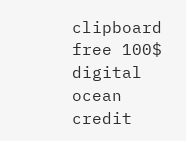clipboard
free 100$ digital ocean credit